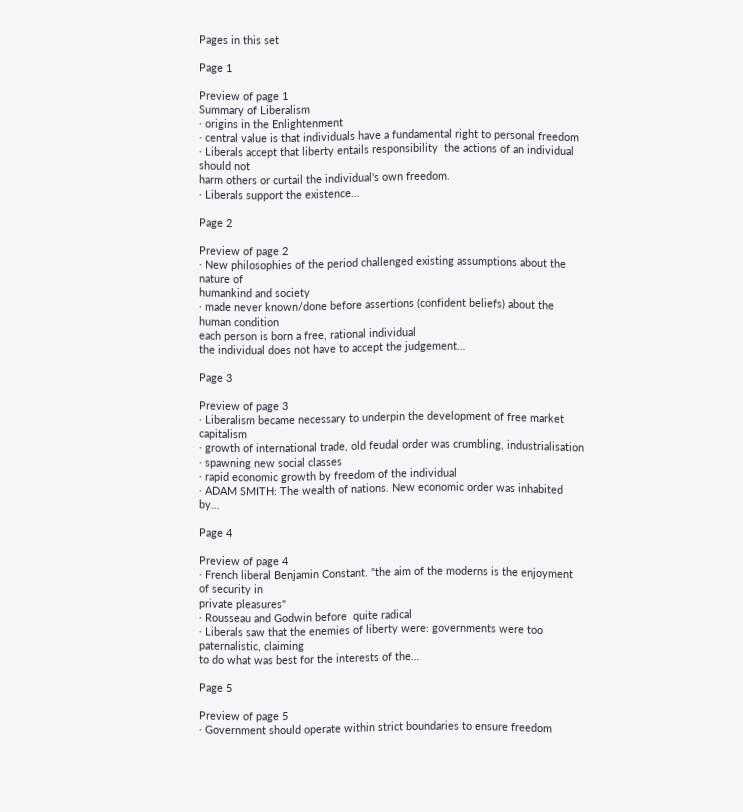Pages in this set

Page 1

Preview of page 1
Summary of Liberalism
· origins in the Enlightenment
· central value is that individuals have a fundamental right to personal freedom
· Liberals accept that liberty entails responsibility  the actions of an individual should not
harm others or curtail the individual's own freedom.
· Liberals support the existence…

Page 2

Preview of page 2
· New philosophies of the period challenged existing assumptions about the nature of
humankind and society
· made never known/done before assertions (confident beliefs) about the human condition
each person is born a free, rational individual
the individual does not have to accept the judgement…

Page 3

Preview of page 3
· Liberalism became necessary to underpin the development of free market capitalism
· growth of international trade, old feudal order was crumbling, industrialisation
· spawning new social classes
· rapid economic growth by freedom of the individual
· ADAM SMITH: The wealth of nations. New economic order was inhabited by…

Page 4

Preview of page 4
· French liberal Benjamin Constant. "the aim of the moderns is the enjoyment of security in
private pleasures"
· Rousseau and Godwin before  quite radical
· Liberals saw that the enemies of liberty were: governments were too paternalistic, claiming
to do what was best for the interests of the…

Page 5

Preview of page 5
· Government should operate within strict boundaries to ensure freedom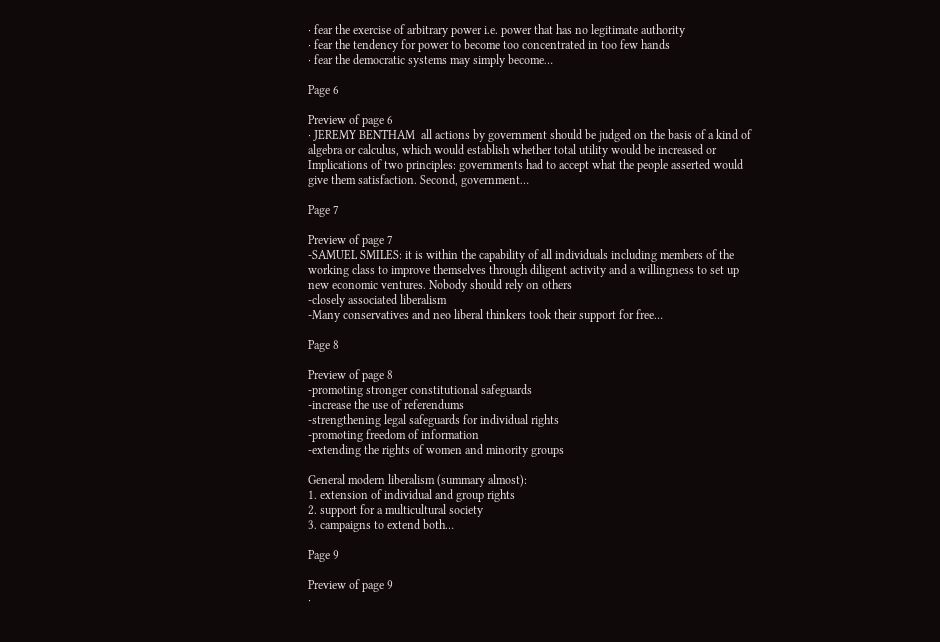· fear the exercise of arbitrary power i.e. power that has no legitimate authority
· fear the tendency for power to become too concentrated in too few hands
· fear the democratic systems may simply become…

Page 6

Preview of page 6
· JEREMY BENTHAM  all actions by government should be judged on the basis of a kind of
algebra or calculus, which would establish whether total utility would be increased or
Implications of two principles: governments had to accept what the people asserted would
give them satisfaction. Second, government…

Page 7

Preview of page 7
-SAMUEL SMILES: it is within the capability of all individuals including members of the
working class to improve themselves through diligent activity and a willingness to set up
new economic ventures. Nobody should rely on others
-closely associated liberalism
-Many conservatives and neo liberal thinkers took their support for free…

Page 8

Preview of page 8
-promoting stronger constitutional safeguards
-increase the use of referendums
-strengthening legal safeguards for individual rights
-promoting freedom of information
-extending the rights of women and minority groups

General modern liberalism (summary almost):
1. extension of individual and group rights
2. support for a multicultural society
3. campaigns to extend both…

Page 9

Preview of page 9
·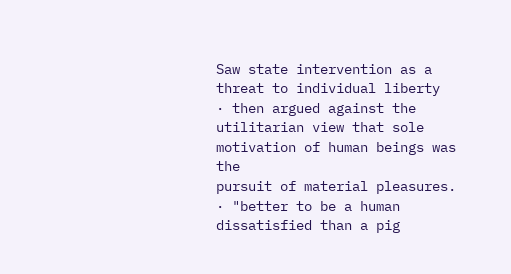Saw state intervention as a threat to individual liberty
· then argued against the utilitarian view that sole motivation of human beings was the
pursuit of material pleasures.
· "better to be a human dissatisfied than a pig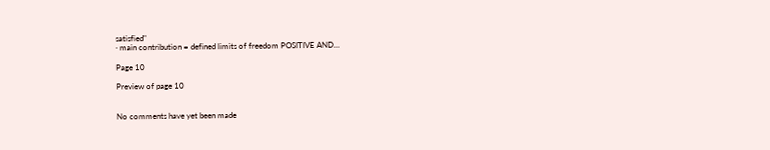satisfied"
· main contribution = defined limits of freedom POSITIVE AND…

Page 10

Preview of page 10


No comments have yet been made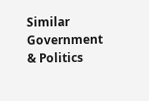Similar Government & Politics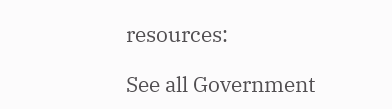resources:

See all Government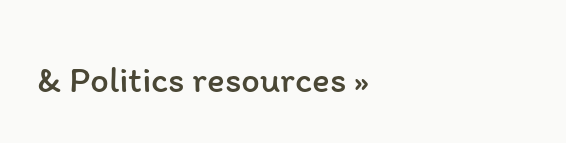& Politics resources »